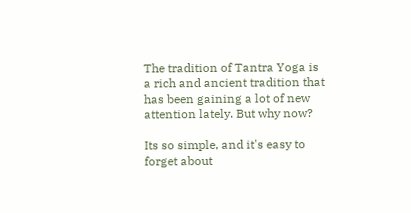The tradition of Tantra Yoga is a rich and ancient tradition that has been gaining a lot of new attention lately. But why now?

Its so simple, and it's easy to forget about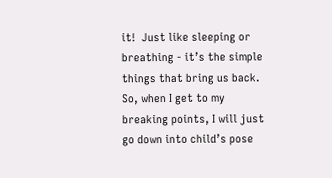it!  Just like sleeping or breathing - it’s the simple things that bring us back. So, when I get to my breaking points, I will just go down into child’s pose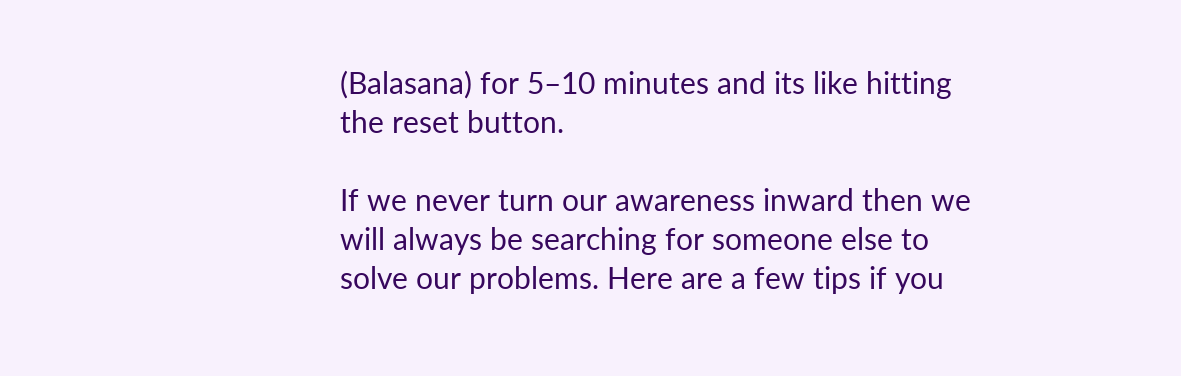(Balasana) for 5–10 minutes and its like hitting the reset button.

If we never turn our awareness inward then we will always be searching for someone else to solve our problems. Here are a few tips if you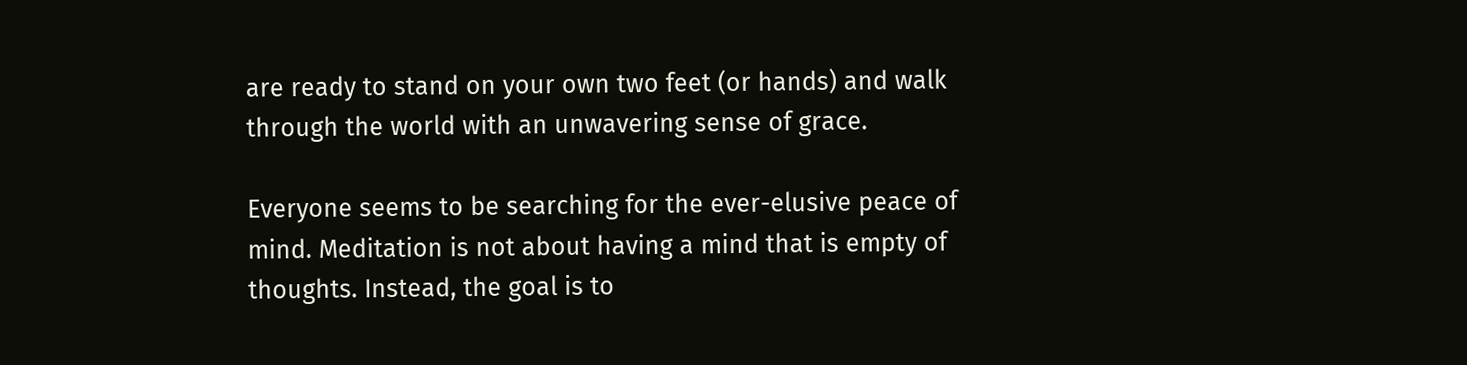are ready to stand on your own two feet (or hands) and walk through the world with an unwavering sense of grace.

Everyone seems to be searching for the ever-elusive peace of mind. Meditation is not about having a mind that is empty of thoughts. Instead, the goal is to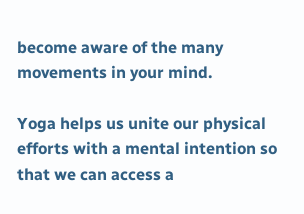become aware of the many movements in your mind.

Yoga helps us unite our physical efforts with a mental intention so that we can access a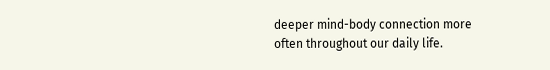deeper mind-body connection more often throughout our daily life.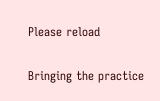Please reload

Bringing the practice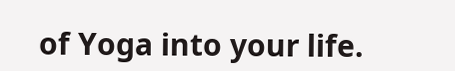of Yoga into your life.